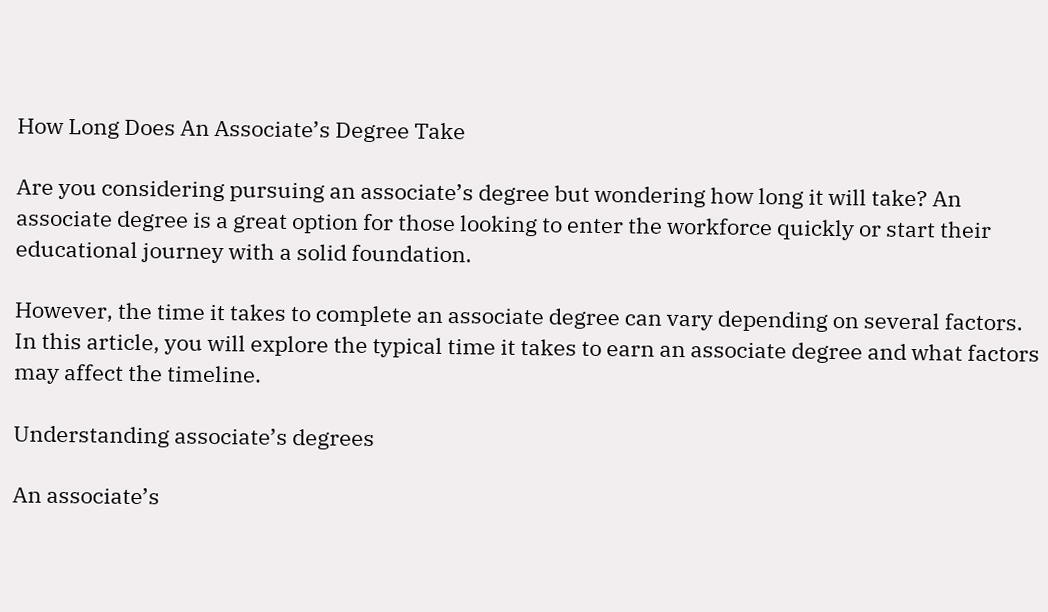How Long Does An Associate’s Degree Take

Are you considering pursuing an associate’s degree but wondering how long it will take? An associate degree is a great option for those looking to enter the workforce quickly or start their educational journey with a solid foundation.

However, the time it takes to complete an associate degree can vary depending on several factors. In this article, you will explore the typical time it takes to earn an associate degree and what factors may affect the timeline.

Understanding associate’s degrees

An associate’s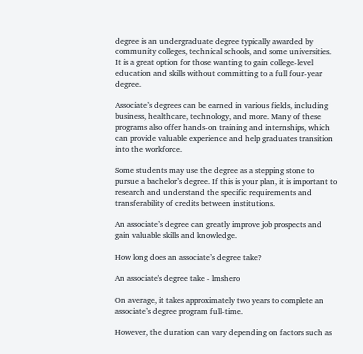degree is an undergraduate degree typically awarded by community colleges, technical schools, and some universities. It is a great option for those wanting to gain college-level education and skills without committing to a full four-year degree.

Associate’s degrees can be earned in various fields, including business, healthcare, technology, and more. Many of these programs also offer hands-on training and internships, which can provide valuable experience and help graduates transition into the workforce.

Some students may use the degree as a stepping stone to pursue a bachelor’s degree. If this is your plan, it is important to research and understand the specific requirements and transferability of credits between institutions.

An associate’s degree can greatly improve job prospects and gain valuable skills and knowledge.

How long does an associate’s degree take?

An associate's degree take - lmshero

On average, it takes approximately two years to complete an associate’s degree program full-time.

However, the duration can vary depending on factors such as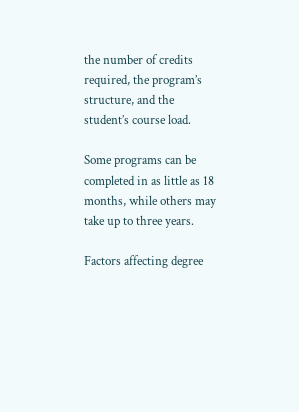the number of credits required, the program’s structure, and the student’s course load.

Some programs can be completed in as little as 18 months, while others may take up to three years.

Factors affecting degree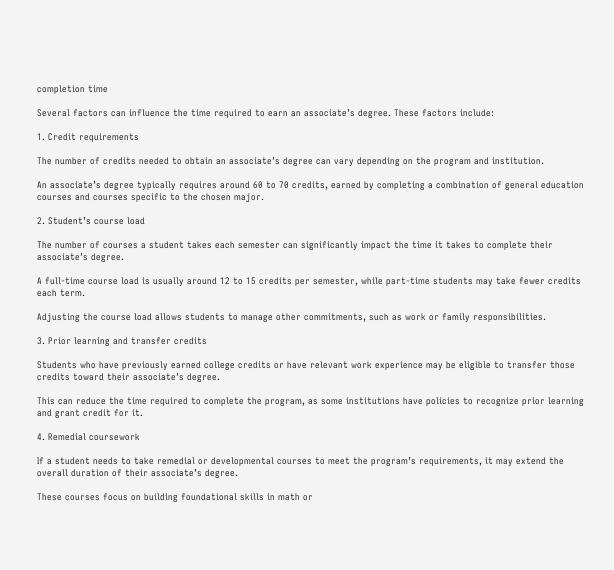completion time

Several factors can influence the time required to earn an associate’s degree. These factors include:

1. Credit requirements

The number of credits needed to obtain an associate’s degree can vary depending on the program and institution.

An associate’s degree typically requires around 60 to 70 credits, earned by completing a combination of general education courses and courses specific to the chosen major.

2. Student’s course load

The number of courses a student takes each semester can significantly impact the time it takes to complete their associate’s degree.

A full-time course load is usually around 12 to 15 credits per semester, while part-time students may take fewer credits each term.

Adjusting the course load allows students to manage other commitments, such as work or family responsibilities.

3. Prior learning and transfer credits

Students who have previously earned college credits or have relevant work experience may be eligible to transfer those credits toward their associate’s degree.

This can reduce the time required to complete the program, as some institutions have policies to recognize prior learning and grant credit for it.

4. Remedial coursework

If a student needs to take remedial or developmental courses to meet the program’s requirements, it may extend the overall duration of their associate’s degree.

These courses focus on building foundational skills in math or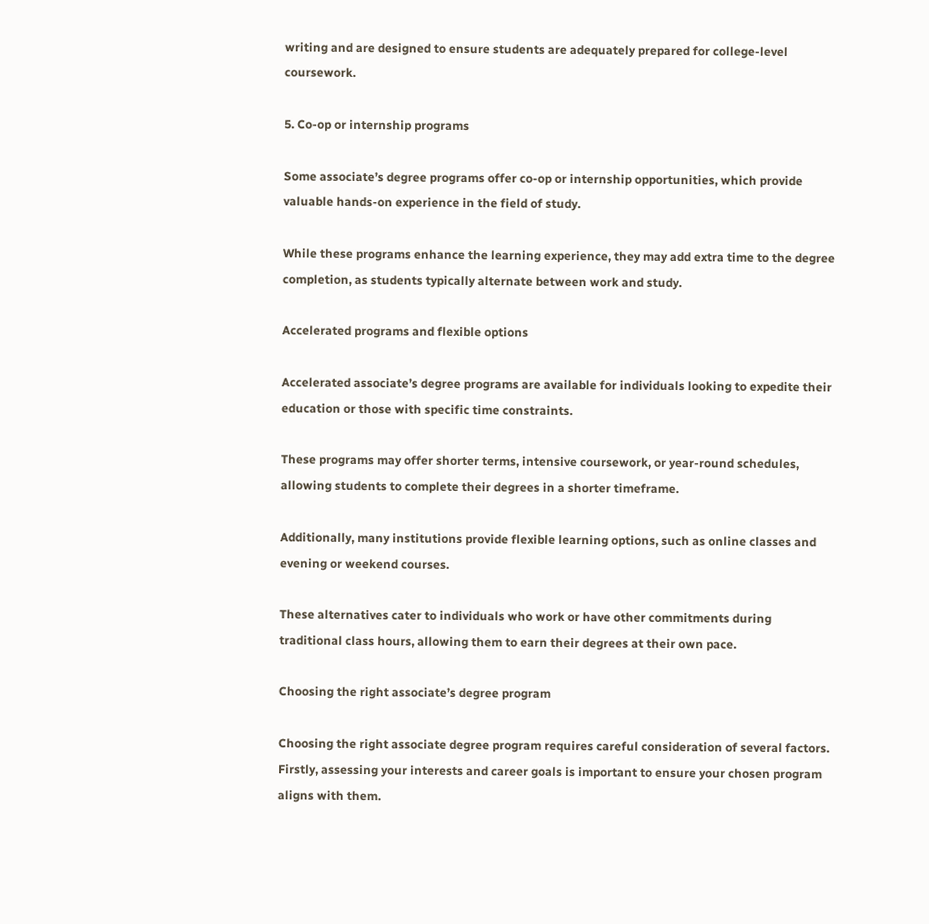writing and are designed to ensure students are adequately prepared for college-level coursework.

5. Co-op or internship programs

Some associate’s degree programs offer co-op or internship opportunities, which provide valuable hands-on experience in the field of study.

While these programs enhance the learning experience, they may add extra time to the degree completion, as students typically alternate between work and study.

Accelerated programs and flexible options

Accelerated associate’s degree programs are available for individuals looking to expedite their education or those with specific time constraints.

These programs may offer shorter terms, intensive coursework, or year-round schedules, allowing students to complete their degrees in a shorter timeframe.

Additionally, many institutions provide flexible learning options, such as online classes and evening or weekend courses.

These alternatives cater to individuals who work or have other commitments during traditional class hours, allowing them to earn their degrees at their own pace.

Choosing the right associate’s degree program

Choosing the right associate degree program requires careful consideration of several factors. Firstly, assessing your interests and career goals is important to ensure your chosen program aligns with them.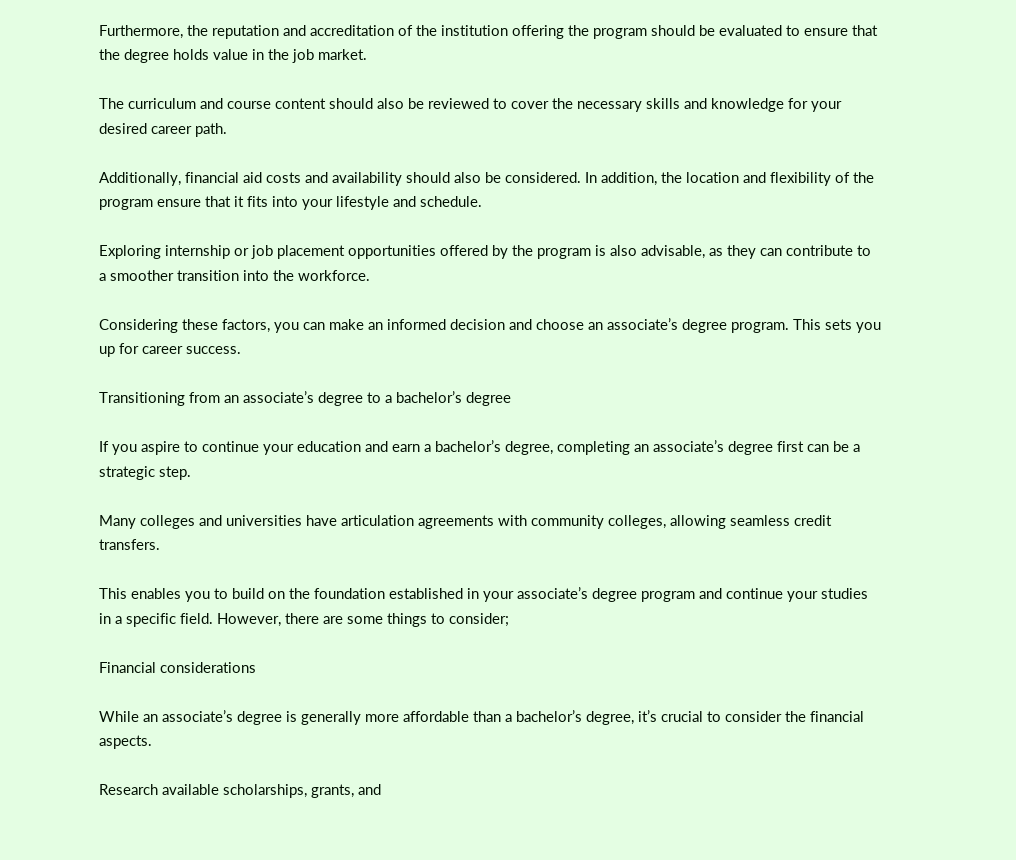Furthermore, the reputation and accreditation of the institution offering the program should be evaluated to ensure that the degree holds value in the job market.

The curriculum and course content should also be reviewed to cover the necessary skills and knowledge for your desired career path.

Additionally, financial aid costs and availability should also be considered. In addition, the location and flexibility of the program ensure that it fits into your lifestyle and schedule.

Exploring internship or job placement opportunities offered by the program is also advisable, as they can contribute to a smoother transition into the workforce.

Considering these factors, you can make an informed decision and choose an associate’s degree program. This sets you up for career success.

Transitioning from an associate’s degree to a bachelor’s degree

If you aspire to continue your education and earn a bachelor’s degree, completing an associate’s degree first can be a strategic step.

Many colleges and universities have articulation agreements with community colleges, allowing seamless credit transfers.

This enables you to build on the foundation established in your associate’s degree program and continue your studies in a specific field. However, there are some things to consider;

Financial considerations

While an associate’s degree is generally more affordable than a bachelor’s degree, it’s crucial to consider the financial aspects.

Research available scholarships, grants, and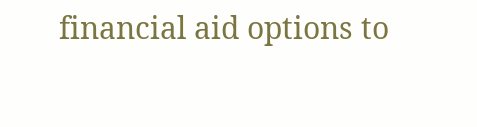financial aid options to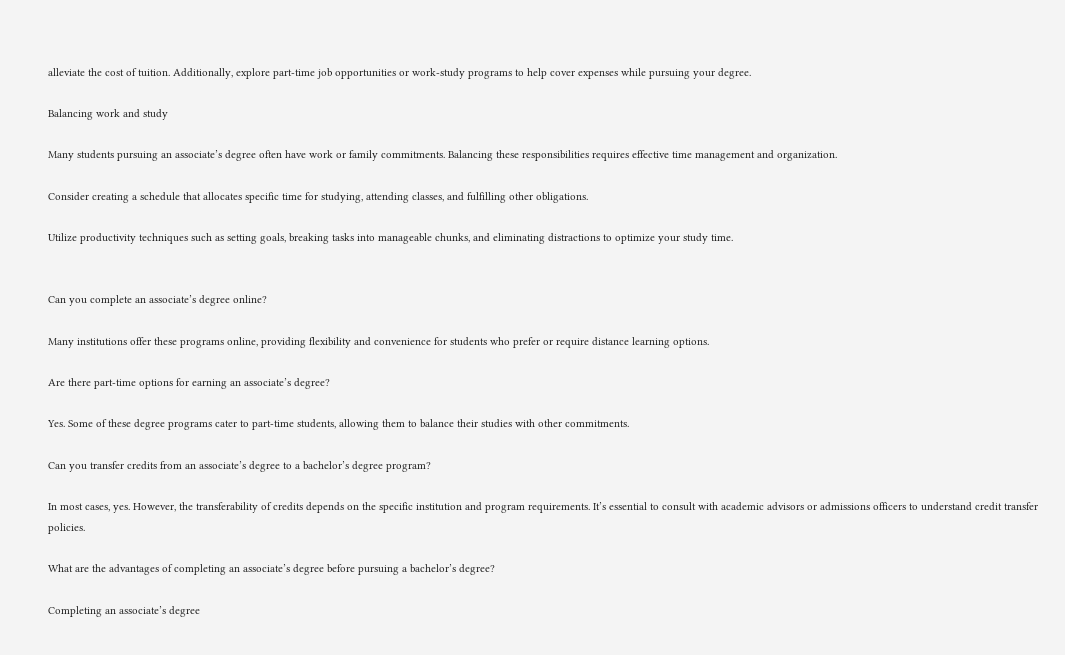alleviate the cost of tuition. Additionally, explore part-time job opportunities or work-study programs to help cover expenses while pursuing your degree.

Balancing work and study

Many students pursuing an associate’s degree often have work or family commitments. Balancing these responsibilities requires effective time management and organization.

Consider creating a schedule that allocates specific time for studying, attending classes, and fulfilling other obligations.

Utilize productivity techniques such as setting goals, breaking tasks into manageable chunks, and eliminating distractions to optimize your study time.


Can you complete an associate’s degree online?

Many institutions offer these programs online, providing flexibility and convenience for students who prefer or require distance learning options.

Are there part-time options for earning an associate’s degree?

Yes. Some of these degree programs cater to part-time students, allowing them to balance their studies with other commitments.

Can you transfer credits from an associate’s degree to a bachelor’s degree program?

In most cases, yes. However, the transferability of credits depends on the specific institution and program requirements. It’s essential to consult with academic advisors or admissions officers to understand credit transfer policies.

What are the advantages of completing an associate’s degree before pursuing a bachelor’s degree?

Completing an associate’s degree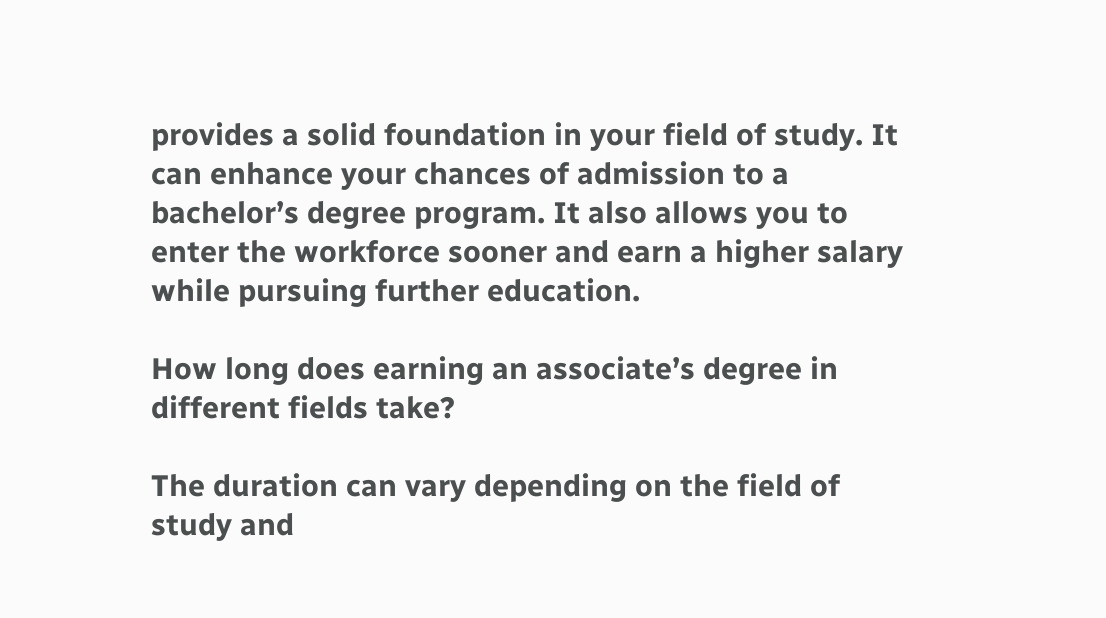provides a solid foundation in your field of study. It can enhance your chances of admission to a bachelor’s degree program. It also allows you to enter the workforce sooner and earn a higher salary while pursuing further education.

How long does earning an associate’s degree in different fields take?

The duration can vary depending on the field of study and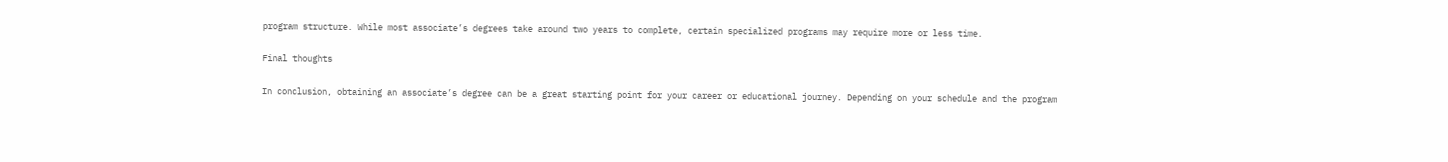program structure. While most associate’s degrees take around two years to complete, certain specialized programs may require more or less time.

Final thoughts

In conclusion, obtaining an associate’s degree can be a great starting point for your career or educational journey. Depending on your schedule and the program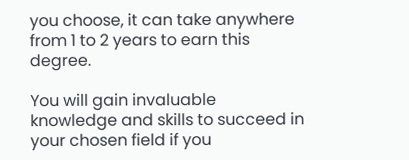you choose, it can take anywhere from 1 to 2 years to earn this degree.

You will gain invaluable knowledge and skills to succeed in your chosen field if you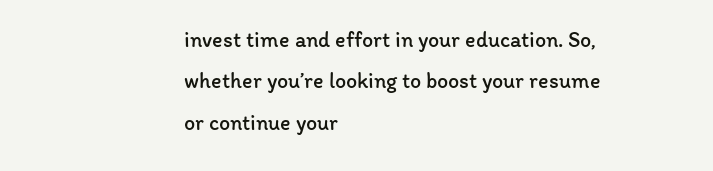invest time and effort in your education. So, whether you’re looking to boost your resume or continue your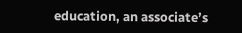education, an associate’s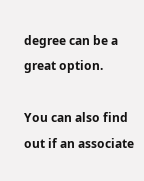degree can be a great option.

You can also find out if an associate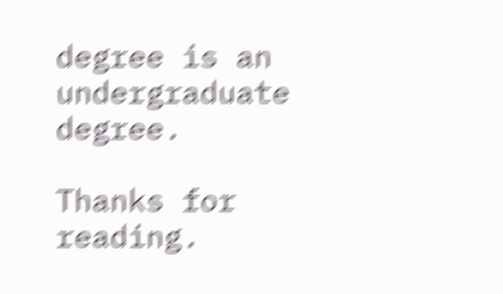degree is an undergraduate degree.

Thanks for reading.